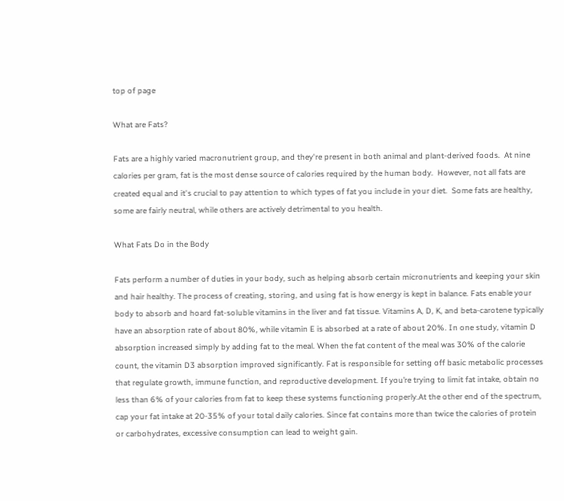top of page

What are Fats?

Fats are a highly varied macronutrient group, and they're present in both animal and plant-derived foods.  At nine calories per gram, fat is the most dense source of calories required by the human body.  However, not all fats are created equal and it's crucial to pay attention to which types of fat you include in your diet.  Some fats are healthy, some are fairly neutral, while others are actively detrimental to you health.

What Fats Do in the Body

Fats perform a number of duties in your body, such as helping absorb certain micronutrients and keeping your skin and hair healthy. The process of creating, storing, and using fat is how energy is kept in balance. Fats enable your body to absorb and hoard fat-soluble vitamins in the liver and fat tissue. Vitamins A, D, K, and beta-carotene typically have an absorption rate of about 80%, while vitamin E is absorbed at a rate of about 20%. In one study, vitamin D absorption increased simply by adding fat to the meal. When the fat content of the meal was 30% of the calorie count, the vitamin D3 absorption improved significantly. Fat is responsible for setting off basic metabolic processes that regulate growth, immune function, and reproductive development. If you’re trying to limit fat intake, obtain no less than 6% of your calories from fat to keep these systems functioning properly.At the other end of the spectrum, cap your fat intake at 20-35% of your total daily calories. Since fat contains more than twice the calories of protein or carbohydrates, excessive consumption can lead to weight gain.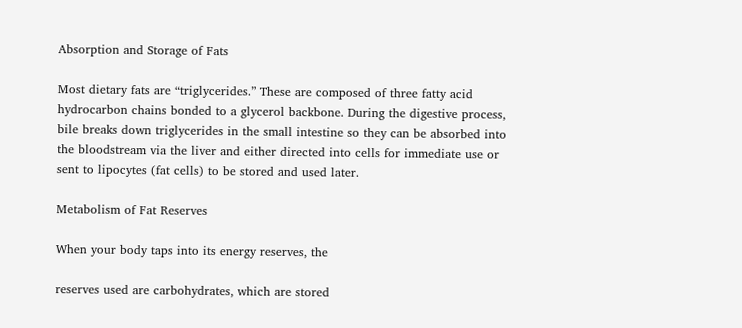Absorption and Storage of Fats

Most dietary fats are “triglycerides.” These are composed of three fatty acid hydrocarbon chains bonded to a glycerol backbone. During the digestive process, bile breaks down triglycerides in the small intestine so they can be absorbed into the bloodstream via the liver and either directed into cells for immediate use or sent to lipocytes (fat cells) to be stored and used later.

Metabolism of Fat Reserves

When your body taps into its energy reserves, the

reserves used are carbohydrates, which are stored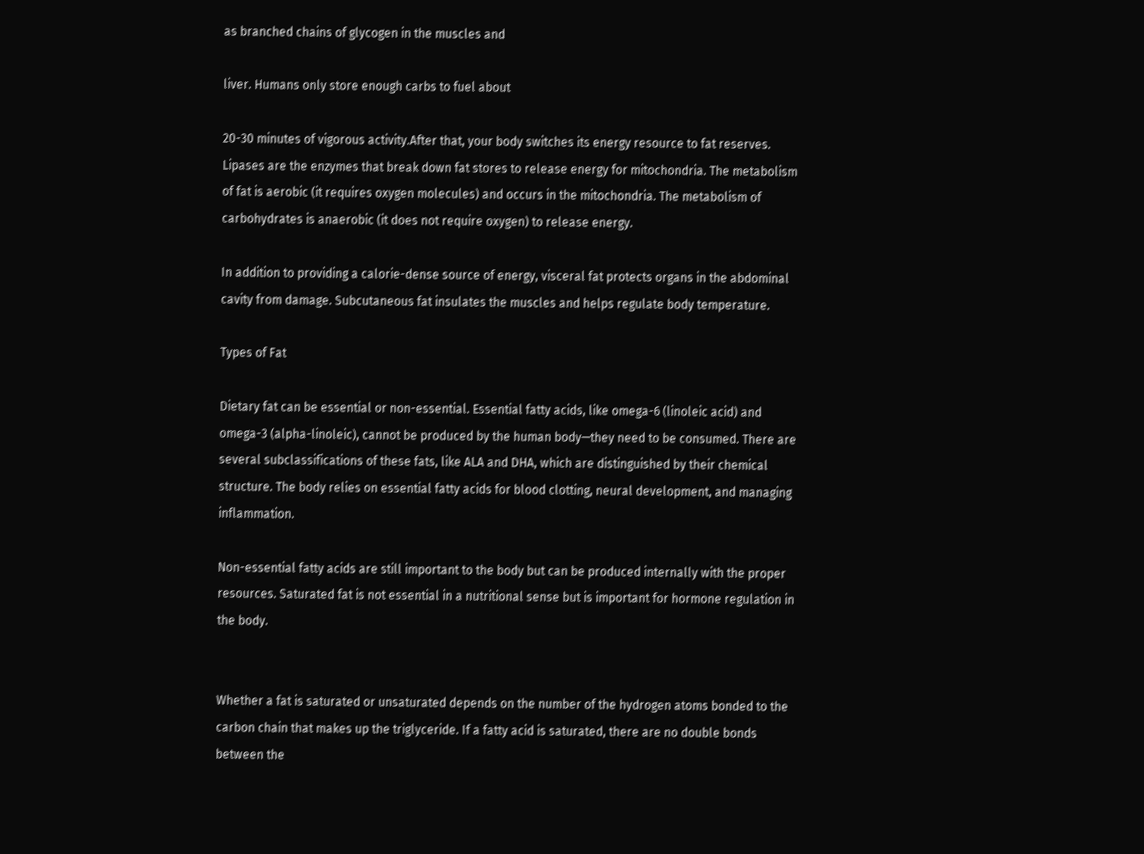as branched chains of glycogen in the muscles and

liver. Humans only store enough carbs to fuel about

20-30 minutes of vigorous activity.After that, your body switches its energy resource to fat reserves. Lipases are the enzymes that break down fat stores to release energy for mitochondria. The metabolism of fat is aerobic (it requires oxygen molecules) and occurs in the mitochondria. The metabolism of carbohydrates is anaerobic (it does not require oxygen) to release energy.

In addition to providing a calorie-dense source of energy, visceral fat protects organs in the abdominal cavity from damage. Subcutaneous fat insulates the muscles and helps regulate body temperature.

Types of Fat

Dietary fat can be essential or non-essential. Essential fatty acids, like omega-6 (linoleic acid) and omega-3 (alpha-linoleic), cannot be produced by the human body—they need to be consumed. There are several subclassifications of these fats, like ALA and DHA, which are distinguished by their chemical structure. The body relies on essential fatty acids for blood clotting, neural development, and managing inflammation.

Non-essential fatty acids are still important to the body but can be produced internally with the proper resources. Saturated fat is not essential in a nutritional sense but is important for hormone regulation in the body.


Whether a fat is saturated or unsaturated depends on the number of the hydrogen atoms bonded to the carbon chain that makes up the triglyceride. If a fatty acid is saturated, there are no double bonds between the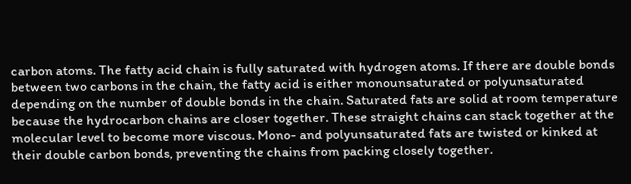carbon atoms. The fatty acid chain is fully saturated with hydrogen atoms. If there are double bonds between two carbons in the chain, the fatty acid is either monounsaturated or polyunsaturated depending on the number of double bonds in the chain. Saturated fats are solid at room temperature because the hydrocarbon chains are closer together. These straight chains can stack together at the molecular level to become more viscous. Mono- and polyunsaturated fats are twisted or kinked at their double carbon bonds, preventing the chains from packing closely together.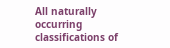All naturally occurring classifications of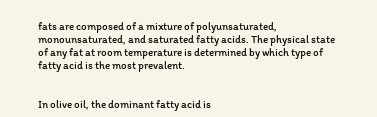fats are composed of a mixture of polyunsaturated, monounsaturated, and saturated fatty acids. The physical state of any fat at room temperature is determined by which type of fatty acid is the most prevalent.


In olive oil, the dominant fatty acid is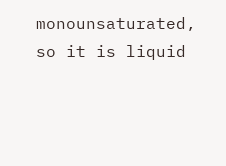monounsaturated, so it is liquid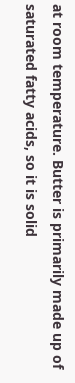at room temperature. Butter is primarily made up of saturated fatty acids, so it is solid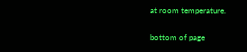at room temperature.

bottom of page